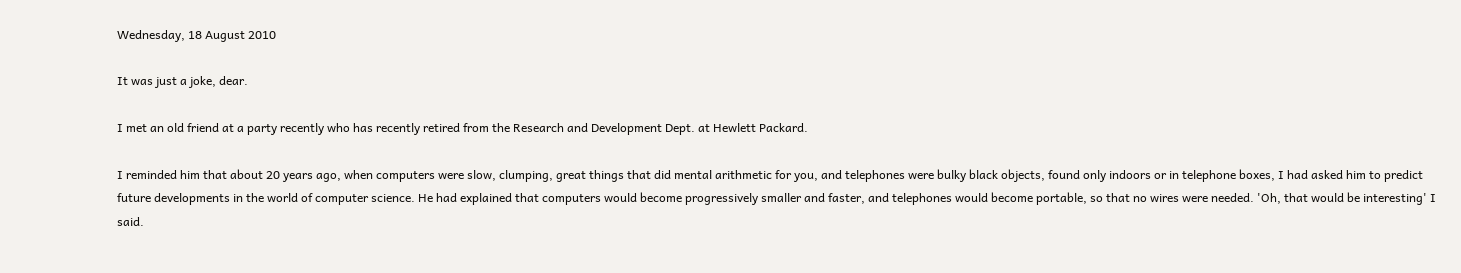Wednesday, 18 August 2010

It was just a joke, dear.

I met an old friend at a party recently who has recently retired from the Research and Development Dept. at Hewlett Packard.

I reminded him that about 20 years ago, when computers were slow, clumping, great things that did mental arithmetic for you, and telephones were bulky black objects, found only indoors or in telephone boxes, I had asked him to predict future developments in the world of computer science. He had explained that computers would become progressively smaller and faster, and telephones would become portable, so that no wires were needed. 'Oh, that would be interesting' I said.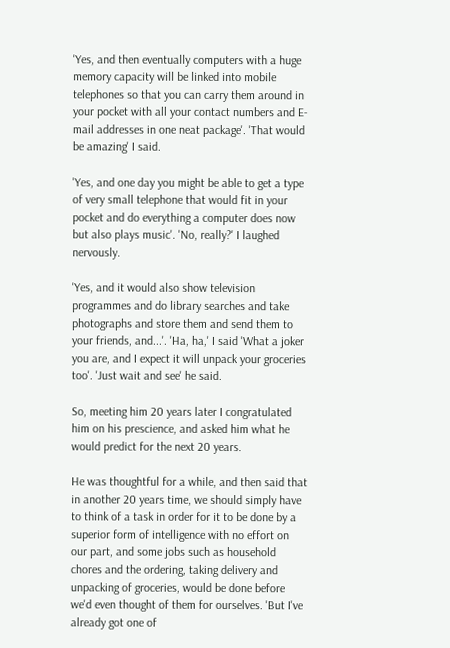'Yes, and then eventually computers with a huge memory capacity will be linked into mobile telephones so that you can carry them around in your pocket with all your contact numbers and E-mail addresses in one neat package'. 'That would be amazing' I said.

'Yes, and one day you might be able to get a type of very small telephone that would fit in your pocket and do everything a computer does now but also plays music'. 'No, really?' I laughed nervously.

'Yes, and it would also show television programmes and do library searches and take photographs and store them and send them to your friends, and...'. 'Ha, ha,' I said 'What a joker you are, and I expect it will unpack your groceries too'. 'Just wait and see' he said.

So, meeting him 20 years later I congratulated him on his prescience, and asked him what he would predict for the next 20 years.

He was thoughtful for a while, and then said that in another 20 years time, we should simply have to think of a task in order for it to be done by a superior form of intelligence with no effort on our part, and some jobs such as household chores and the ordering, taking delivery and unpacking of groceries, would be done before we'd even thought of them for ourselves. 'But I've already got one of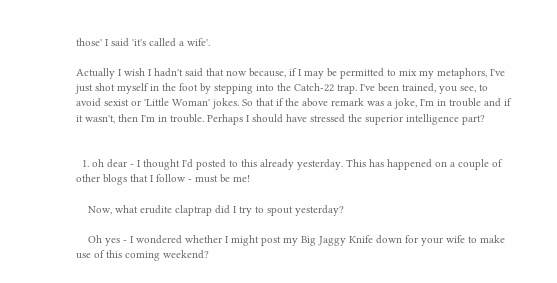those' I said 'it's called a wife'.

Actually I wish I hadn't said that now because, if I may be permitted to mix my metaphors, I've just shot myself in the foot by stepping into the Catch-22 trap. I've been trained, you see, to avoid sexist or 'Little Woman' jokes. So that if the above remark was a joke, I'm in trouble and if it wasn't, then I'm in trouble. Perhaps I should have stressed the superior intelligence part?


  1. oh dear - I thought I'd posted to this already yesterday. This has happened on a couple of other blogs that I follow - must be me!

    Now, what erudite claptrap did I try to spout yesterday?

    Oh yes - I wondered whether I might post my Big Jaggy Knife down for your wife to make use of this coming weekend?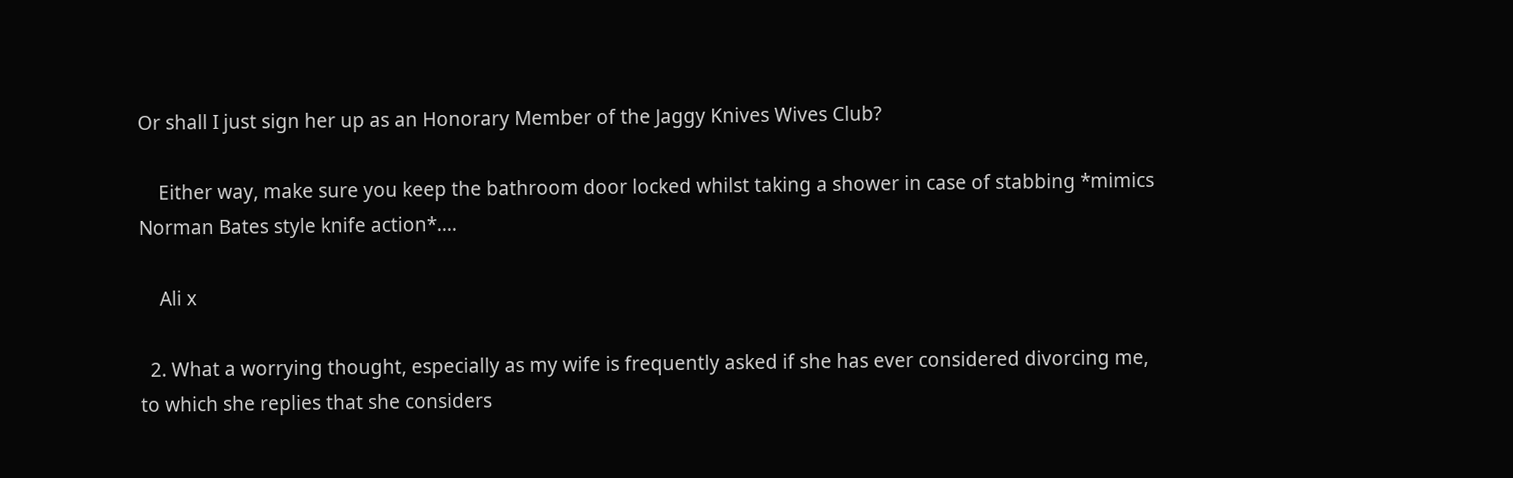Or shall I just sign her up as an Honorary Member of the Jaggy Knives Wives Club?

    Either way, make sure you keep the bathroom door locked whilst taking a shower in case of stabbing *mimics Norman Bates style knife action*....

    Ali x

  2. What a worrying thought, especially as my wife is frequently asked if she has ever considered divorcing me, to which she replies that she considers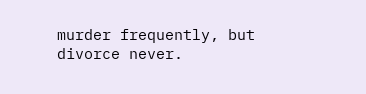murder frequently, but divorce never.